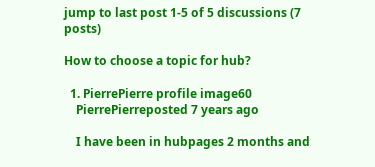jump to last post 1-5 of 5 discussions (7 posts)

How to choose a topic for hub?

  1. PierrePierre profile image60
    PierrePierreposted 7 years ago

    I have been in hubpages 2 months and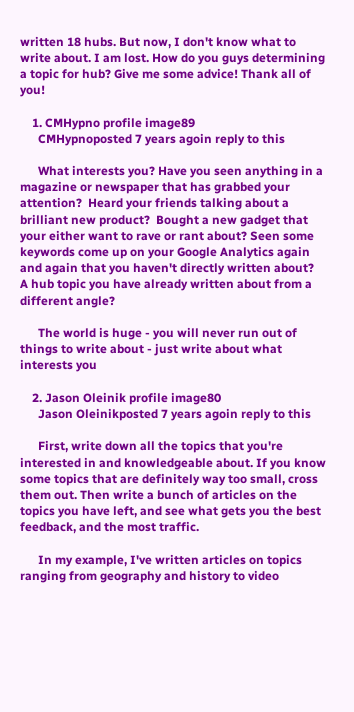written 18 hubs. But now, I don't know what to write about. I am lost. How do you guys determining a topic for hub? Give me some advice! Thank all of you!

    1. CMHypno profile image89
      CMHypnoposted 7 years agoin reply to this

      What interests you? Have you seen anything in a magazine or newspaper that has grabbed your attention?  Heard your friends talking about a brilliant new product?  Bought a new gadget that your either want to rave or rant about? Seen some keywords come up on your Google Analytics again and again that you haven't directly written about?  A hub topic you have already written about from a different angle?

      The world is huge - you will never run out of things to write about - just write about what interests you

    2. Jason Oleinik profile image80
      Jason Oleinikposted 7 years agoin reply to this

      First, write down all the topics that you're interested in and knowledgeable about. If you know some topics that are definitely way too small, cross them out. Then write a bunch of articles on the topics you have left, and see what gets you the best feedback, and the most traffic.

      In my example, I've written articles on topics ranging from geography and history to video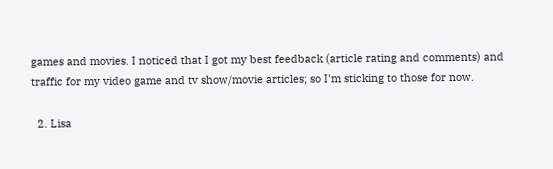games and movies. I noticed that I got my best feedback (article rating and comments) and traffic for my video game and tv show/movie articles; so I'm sticking to those for now.

  2. Lisa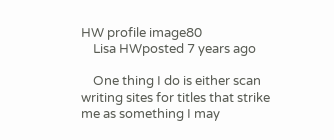HW profile image80
    Lisa HWposted 7 years ago

    One thing I do is either scan writing sites for titles that strike me as something I may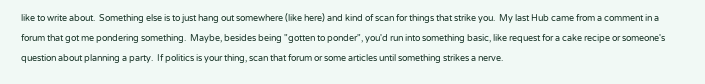like to write about.  Something else is to just hang out somewhere (like here) and kind of scan for things that strike you.  My last Hub came from a comment in a forum that got me pondering something.  Maybe, besides being "gotten to ponder", you'd run into something basic, like request for a cake recipe or someone's question about planning a party.  If politics is your thing, scan that forum or some articles until something strikes a nerve.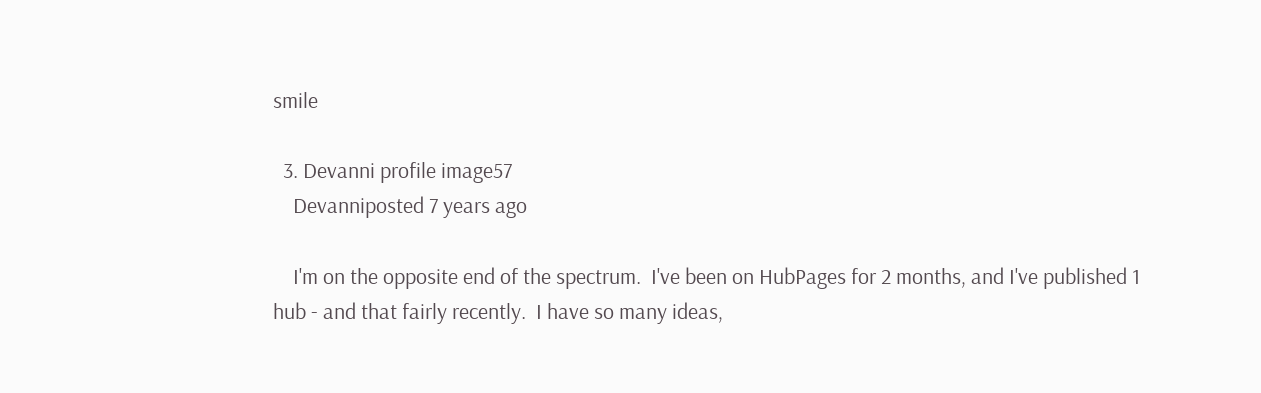smile

  3. Devanni profile image57
    Devanniposted 7 years ago

    I'm on the opposite end of the spectrum.  I've been on HubPages for 2 months, and I've published 1 hub - and that fairly recently.  I have so many ideas,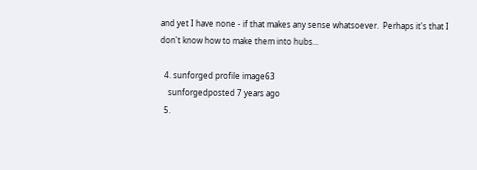and yet I have none - if that makes any sense whatsoever.  Perhaps it's that I don't know how to make them into hubs...

  4. sunforged profile image63
    sunforgedposted 7 years ago
  5.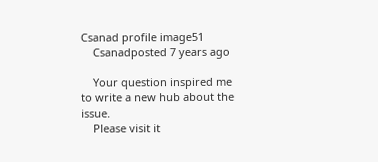Csanad profile image51
    Csanadposted 7 years ago

    Your question inspired me to write a new hub about the issue.
    Please visit it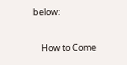below:

    How to Come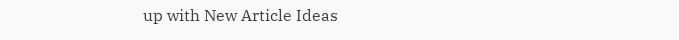up with New Article Ideas